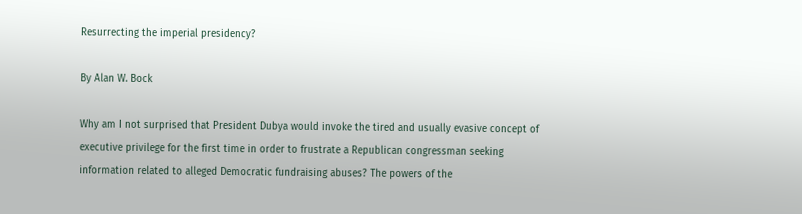Resurrecting the imperial presidency?

By Alan W. Bock

Why am I not surprised that President Dubya would invoke the tired and usually evasive concept of executive privilege for the first time in order to frustrate a Republican congressman seeking information related to alleged Democratic fundraising abuses? The powers of the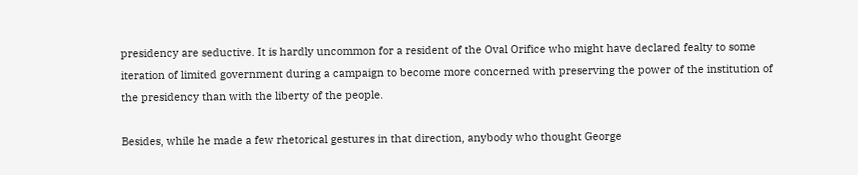presidency are seductive. It is hardly uncommon for a resident of the Oval Orifice who might have declared fealty to some iteration of limited government during a campaign to become more concerned with preserving the power of the institution of the presidency than with the liberty of the people.

Besides, while he made a few rhetorical gestures in that direction, anybody who thought George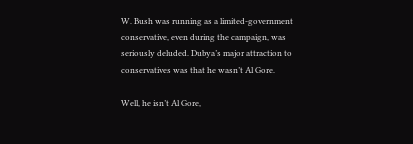W. Bush was running as a limited-government conservative, even during the campaign, was seriously deluded. Dubya’s major attraction to conservatives was that he wasn’t Al Gore.

Well, he isn’t Al Gore,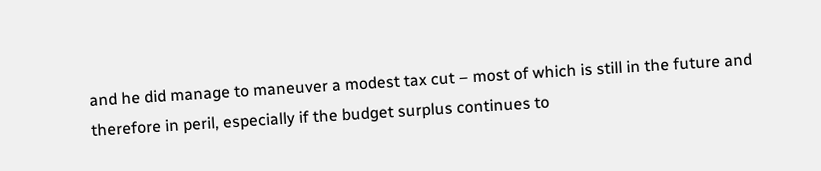and he did manage to maneuver a modest tax cut – most of which is still in the future and therefore in peril, especially if the budget surplus continues to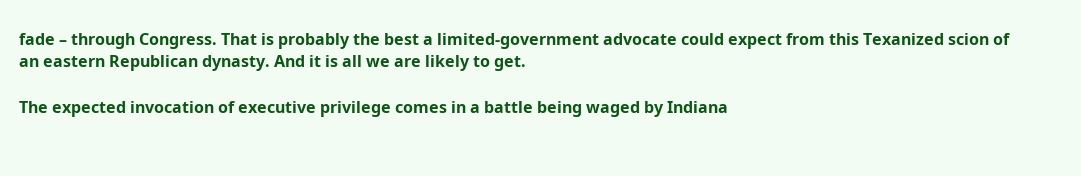fade – through Congress. That is probably the best a limited-government advocate could expect from this Texanized scion of an eastern Republican dynasty. And it is all we are likely to get.

The expected invocation of executive privilege comes in a battle being waged by Indiana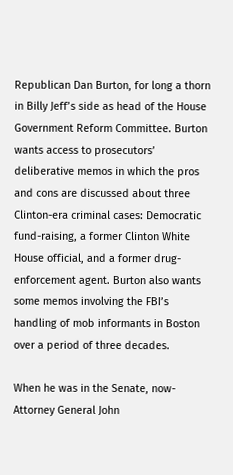Republican Dan Burton, for long a thorn in Billy Jeff’s side as head of the House Government Reform Committee. Burton wants access to prosecutors’ deliberative memos in which the pros and cons are discussed about three Clinton-era criminal cases: Democratic fund-raising, a former Clinton White House official, and a former drug-enforcement agent. Burton also wants some memos involving the FBI’s handling of mob informants in Boston over a period of three decades.

When he was in the Senate, now-Attorney General John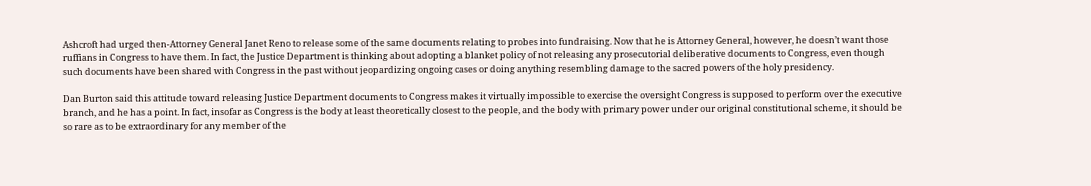Ashcroft had urged then-Attorney General Janet Reno to release some of the same documents relating to probes into fundraising. Now that he is Attorney General, however, he doesn’t want those ruffians in Congress to have them. In fact, the Justice Department is thinking about adopting a blanket policy of not releasing any prosecutorial deliberative documents to Congress, even though such documents have been shared with Congress in the past without jeopardizing ongoing cases or doing anything resembling damage to the sacred powers of the holy presidency.

Dan Burton said this attitude toward releasing Justice Department documents to Congress makes it virtually impossible to exercise the oversight Congress is supposed to perform over the executive branch, and he has a point. In fact, insofar as Congress is the body at least theoretically closest to the people, and the body with primary power under our original constitutional scheme, it should be so rare as to be extraordinary for any member of the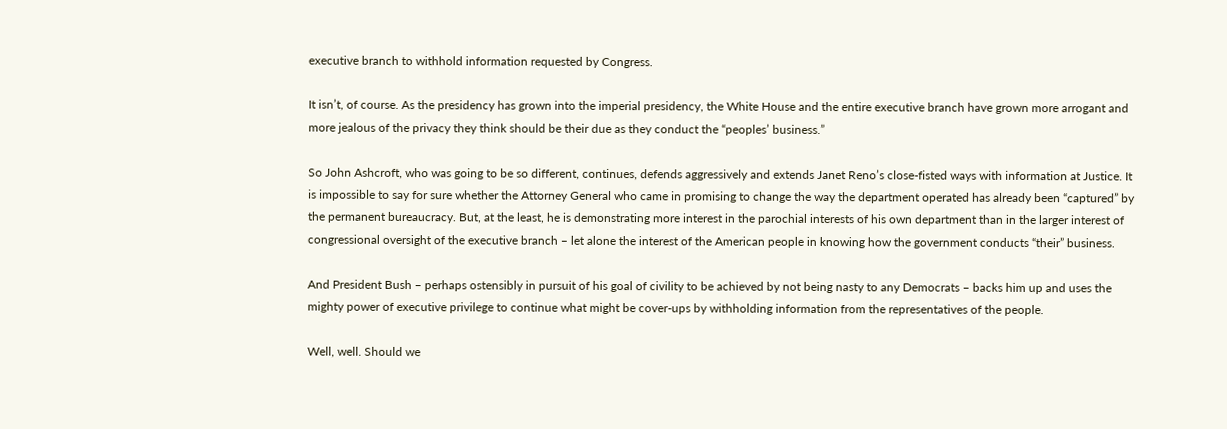executive branch to withhold information requested by Congress.

It isn’t, of course. As the presidency has grown into the imperial presidency, the White House and the entire executive branch have grown more arrogant and more jealous of the privacy they think should be their due as they conduct the “peoples’ business.”

So John Ashcroft, who was going to be so different, continues, defends aggressively and extends Janet Reno’s close-fisted ways with information at Justice. It is impossible to say for sure whether the Attorney General who came in promising to change the way the department operated has already been “captured” by the permanent bureaucracy. But, at the least, he is demonstrating more interest in the parochial interests of his own department than in the larger interest of congressional oversight of the executive branch – let alone the interest of the American people in knowing how the government conducts “their” business.

And President Bush – perhaps ostensibly in pursuit of his goal of civility to be achieved by not being nasty to any Democrats – backs him up and uses the mighty power of executive privilege to continue what might be cover-ups by withholding information from the representatives of the people.

Well, well. Should we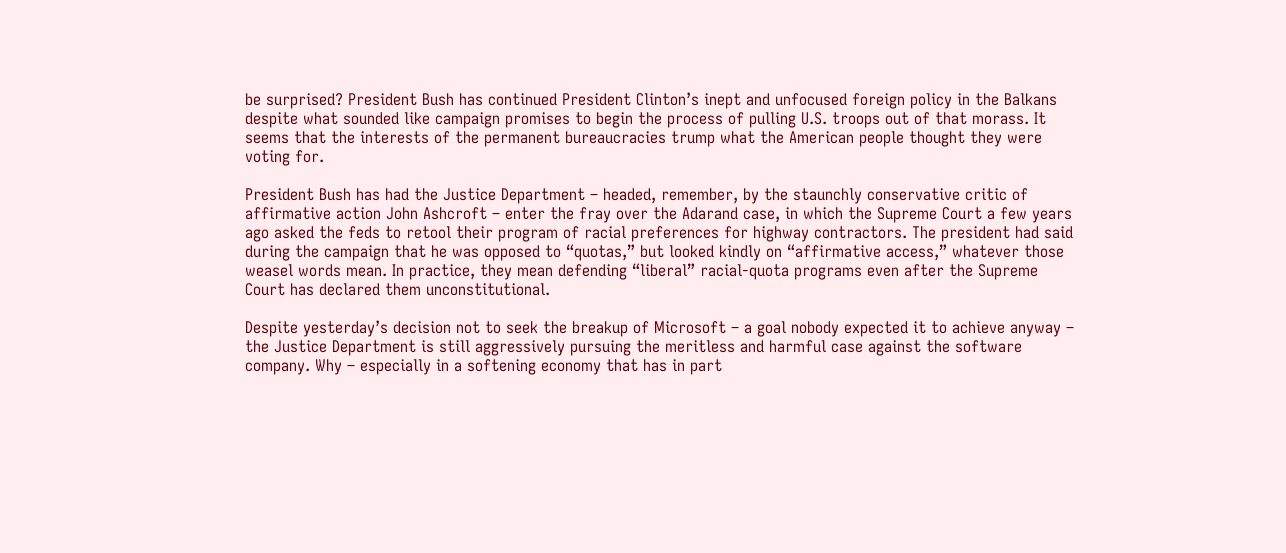be surprised? President Bush has continued President Clinton’s inept and unfocused foreign policy in the Balkans despite what sounded like campaign promises to begin the process of pulling U.S. troops out of that morass. It seems that the interests of the permanent bureaucracies trump what the American people thought they were voting for.

President Bush has had the Justice Department – headed, remember, by the staunchly conservative critic of affirmative action John Ashcroft – enter the fray over the Adarand case, in which the Supreme Court a few years ago asked the feds to retool their program of racial preferences for highway contractors. The president had said during the campaign that he was opposed to “quotas,” but looked kindly on “affirmative access,” whatever those weasel words mean. In practice, they mean defending “liberal” racial-quota programs even after the Supreme Court has declared them unconstitutional.

Despite yesterday’s decision not to seek the breakup of Microsoft – a goal nobody expected it to achieve anyway – the Justice Department is still aggressively pursuing the meritless and harmful case against the software company. Why – especially in a softening economy that has in part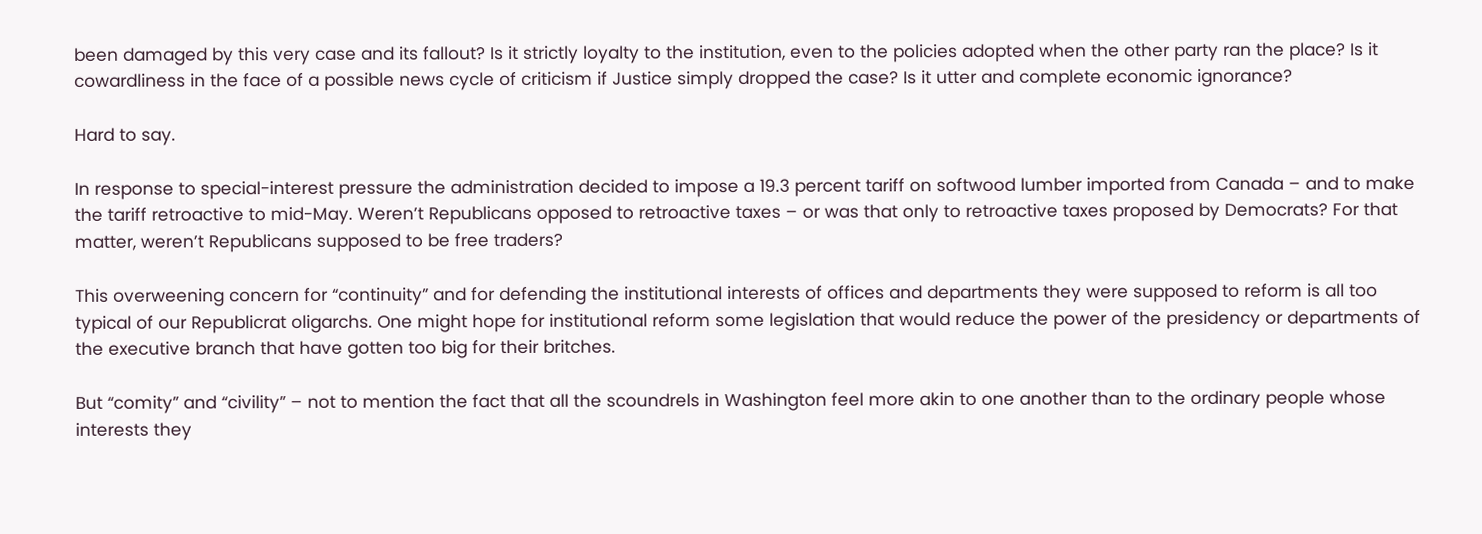been damaged by this very case and its fallout? Is it strictly loyalty to the institution, even to the policies adopted when the other party ran the place? Is it cowardliness in the face of a possible news cycle of criticism if Justice simply dropped the case? Is it utter and complete economic ignorance?

Hard to say.

In response to special-interest pressure the administration decided to impose a 19.3 percent tariff on softwood lumber imported from Canada – and to make the tariff retroactive to mid-May. Weren’t Republicans opposed to retroactive taxes – or was that only to retroactive taxes proposed by Democrats? For that matter, weren’t Republicans supposed to be free traders?

This overweening concern for “continuity” and for defending the institutional interests of offices and departments they were supposed to reform is all too typical of our Republicrat oligarchs. One might hope for institutional reform some legislation that would reduce the power of the presidency or departments of the executive branch that have gotten too big for their britches.

But “comity” and “civility” – not to mention the fact that all the scoundrels in Washington feel more akin to one another than to the ordinary people whose interests they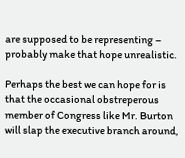are supposed to be representing – probably make that hope unrealistic.

Perhaps the best we can hope for is that the occasional obstreperous member of Congress like Mr. Burton will slap the executive branch around,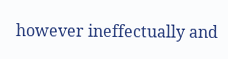however ineffectually and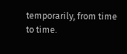temporarily, from time to time.